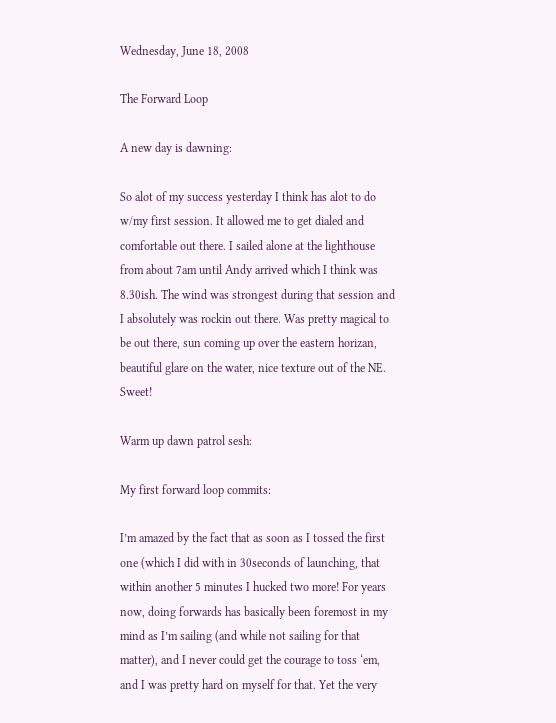Wednesday, June 18, 2008

The Forward Loop

A new day is dawning:

So alot of my success yesterday I think has alot to do w/my first session. It allowed me to get dialed and comfortable out there. I sailed alone at the lighthouse from about 7am until Andy arrived which I think was 8.30ish. The wind was strongest during that session and I absolutely was rockin out there. Was pretty magical to be out there, sun coming up over the eastern horizan, beautiful glare on the water, nice texture out of the NE. Sweet!

Warm up dawn patrol sesh:

My first forward loop commits:

I’m amazed by the fact that as soon as I tossed the first one (which I did with in 30seconds of launching, that within another 5 minutes I hucked two more! For years now, doing forwards has basically been foremost in my mind as I’m sailing (and while not sailing for that matter), and I never could get the courage to toss ‘em, and I was pretty hard on myself for that. Yet the very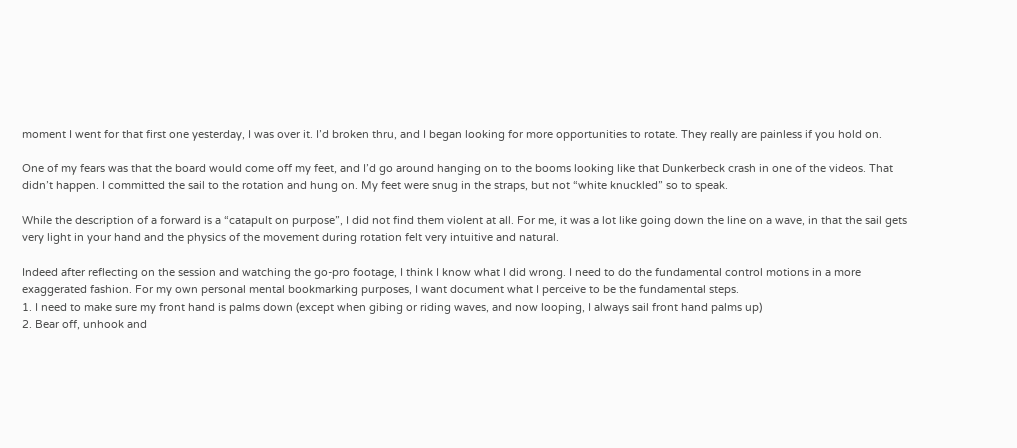moment I went for that first one yesterday, I was over it. I’d broken thru, and I began looking for more opportunities to rotate. They really are painless if you hold on.

One of my fears was that the board would come off my feet, and I’d go around hanging on to the booms looking like that Dunkerbeck crash in one of the videos. That didn’t happen. I committed the sail to the rotation and hung on. My feet were snug in the straps, but not “white knuckled” so to speak.

While the description of a forward is a “catapult on purpose”, I did not find them violent at all. For me, it was a lot like going down the line on a wave, in that the sail gets very light in your hand and the physics of the movement during rotation felt very intuitive and natural.

Indeed after reflecting on the session and watching the go-pro footage, I think I know what I did wrong. I need to do the fundamental control motions in a more exaggerated fashion. For my own personal mental bookmarking purposes, I want document what I perceive to be the fundamental steps.
1. I need to make sure my front hand is palms down (except when gibing or riding waves, and now looping, I always sail front hand palms up)
2. Bear off, unhook and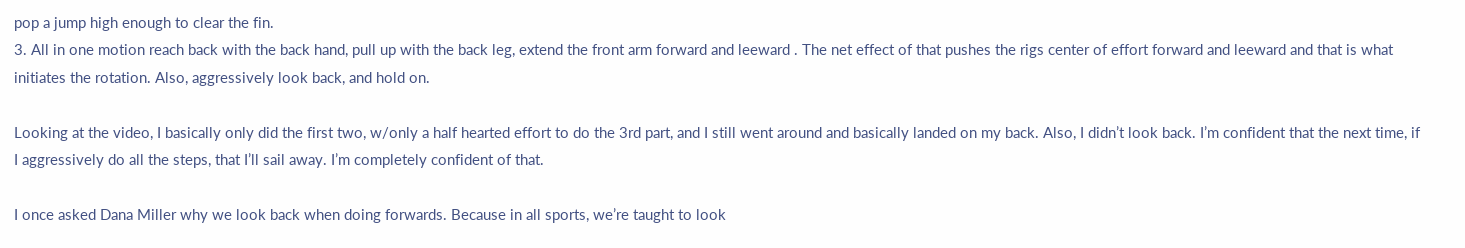pop a jump high enough to clear the fin.
3. All in one motion reach back with the back hand, pull up with the back leg, extend the front arm forward and leeward . The net effect of that pushes the rigs center of effort forward and leeward and that is what initiates the rotation. Also, aggressively look back, and hold on.

Looking at the video, I basically only did the first two, w/only a half hearted effort to do the 3rd part, and I still went around and basically landed on my back. Also, I didn’t look back. I’m confident that the next time, if I aggressively do all the steps, that I’ll sail away. I’m completely confident of that.

I once asked Dana Miller why we look back when doing forwards. Because in all sports, we’re taught to look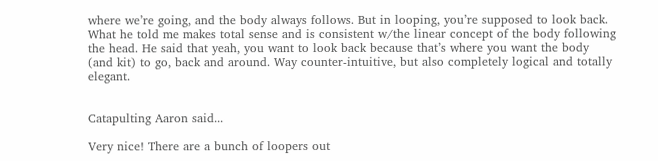where we’re going, and the body always follows. But in looping, you’re supposed to look back. What he told me makes total sense and is consistent w/the linear concept of the body following the head. He said that yeah, you want to look back because that’s where you want the body (and kit) to go, back and around. Way counter-intuitive, but also completely logical and totally elegant.


Catapulting Aaron said...

Very nice! There are a bunch of loopers out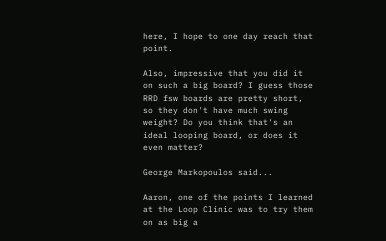here, I hope to one day reach that point.

Also, impressive that you did it on such a big board? I guess those RRD fsw boards are pretty short, so they don't have much swing weight? Do you think that's an ideal looping board, or does it even matter?

George Markopoulos said...

Aaron, one of the points I learned at the Loop Clinic was to try them on as big a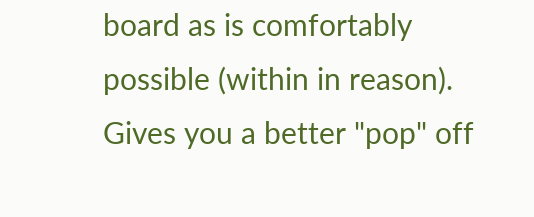board as is comfortably possible (within in reason). Gives you a better "pop" off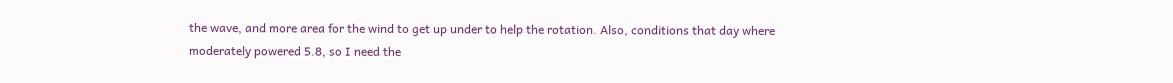the wave, and more area for the wind to get up under to help the rotation. Also, conditions that day where moderately powered 5.8, so I need the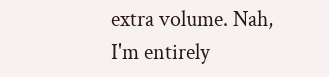extra volume. Nah, I'm entirely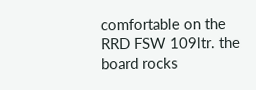comfortable on the RRD FSW 109ltr. the board rocks